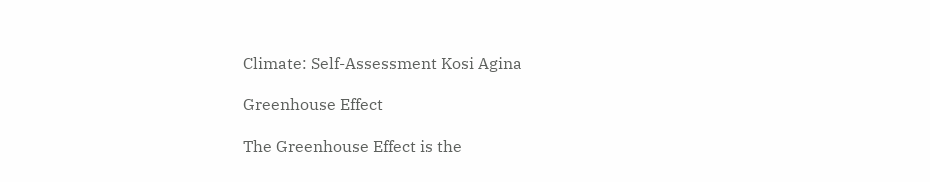Climate: Self-Assessment Kosi Agina

Greenhouse Effect

The Greenhouse Effect is the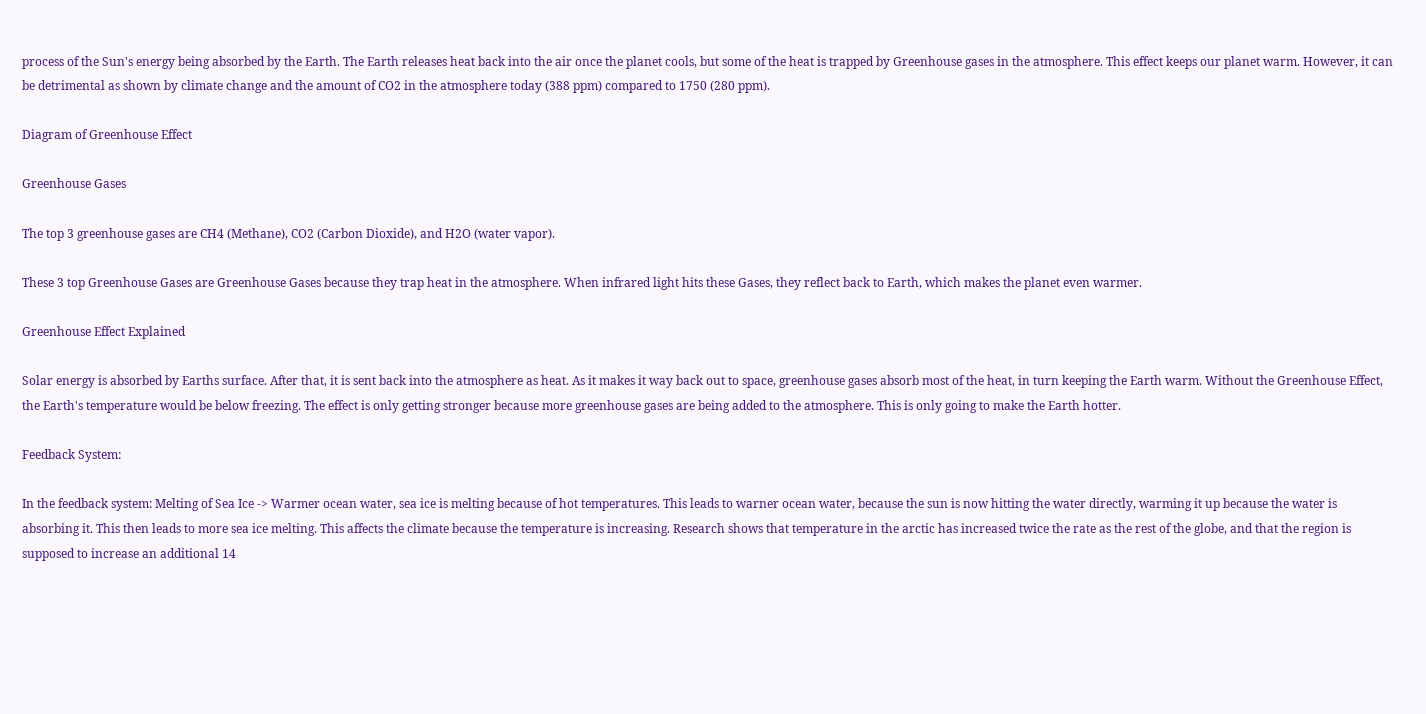process of the Sun's energy being absorbed by the Earth. The Earth releases heat back into the air once the planet cools, but some of the heat is trapped by Greenhouse gases in the atmosphere. This effect keeps our planet warm. However, it can be detrimental as shown by climate change and the amount of CO2 in the atmosphere today (388 ppm) compared to 1750 (280 ppm).

Diagram of Greenhouse Effect

Greenhouse Gases

The top 3 greenhouse gases are CH4 (Methane), CO2 (Carbon Dioxide), and H2O (water vapor).

These 3 top Greenhouse Gases are Greenhouse Gases because they trap heat in the atmosphere. When infrared light hits these Gases, they reflect back to Earth, which makes the planet even warmer.

Greenhouse Effect Explained

Solar energy is absorbed by Earths surface. After that, it is sent back into the atmosphere as heat. As it makes it way back out to space, greenhouse gases absorb most of the heat, in turn keeping the Earth warm. Without the Greenhouse Effect, the Earth's temperature would be below freezing. The effect is only getting stronger because more greenhouse gases are being added to the atmosphere. This is only going to make the Earth hotter.

Feedback System:

In the feedback system: Melting of Sea Ice -> Warmer ocean water, sea ice is melting because of hot temperatures. This leads to warner ocean water, because the sun is now hitting the water directly, warming it up because the water is absorbing it. This then leads to more sea ice melting. This affects the climate because the temperature is increasing. Research shows that temperature in the arctic has increased twice the rate as the rest of the globe, and that the region is supposed to increase an additional 14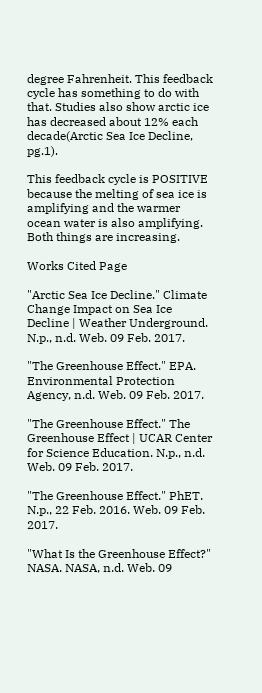degree Fahrenheit. This feedback cycle has something to do with that. Studies also show arctic ice has decreased about 12% each decade(Arctic Sea Ice Decline, pg.1).

This feedback cycle is POSITIVE because the melting of sea ice is amplifying and the warmer ocean water is also amplifying. Both things are increasing.

Works Cited Page

"Arctic Sea Ice Decline." Climate Change Impact on Sea Ice Decline | Weather Underground. N.p., n.d. Web. 09 Feb. 2017.

"The Greenhouse Effect." EPA. Environmental Protection Agency, n.d. Web. 09 Feb. 2017.

"The Greenhouse Effect." The Greenhouse Effect | UCAR Center for Science Education. N.p., n.d. Web. 09 Feb. 2017.

"The Greenhouse Effect." PhET. N.p., 22 Feb. 2016. Web. 09 Feb. 2017.

"What Is the Greenhouse Effect?" NASA. NASA, n.d. Web. 09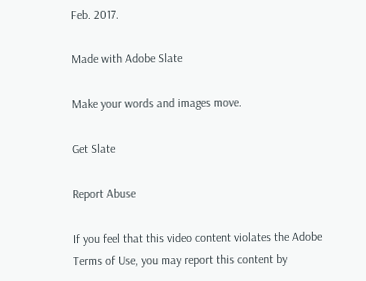Feb. 2017.

Made with Adobe Slate

Make your words and images move.

Get Slate

Report Abuse

If you feel that this video content violates the Adobe Terms of Use, you may report this content by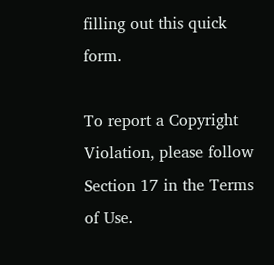filling out this quick form.

To report a Copyright Violation, please follow Section 17 in the Terms of Use.